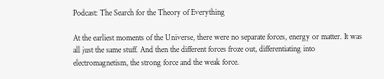Podcast: The Search for the Theory of Everything

At the earliest moments of the Universe, there were no separate forces, energy or matter. It was all just the same stuff. And then the different forces froze out, differentiating into electromagnetism, the strong force and the weak force.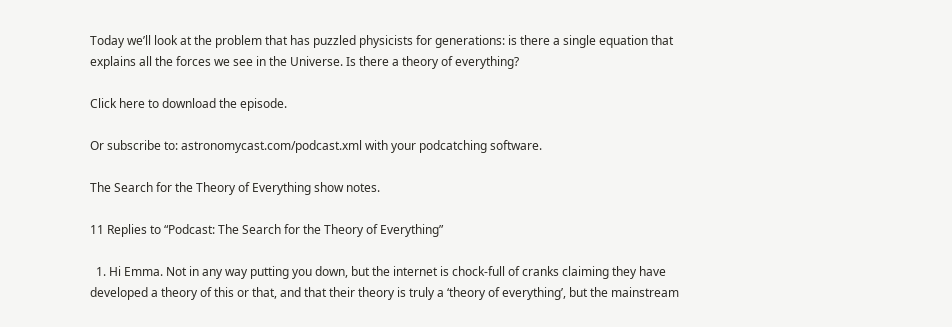Today we’ll look at the problem that has puzzled physicists for generations: is there a single equation that explains all the forces we see in the Universe. Is there a theory of everything?

Click here to download the episode.

Or subscribe to: astronomycast.com/podcast.xml with your podcatching software.

The Search for the Theory of Everything show notes.

11 Replies to “Podcast: The Search for the Theory of Everything”

  1. Hi Emma. Not in any way putting you down, but the internet is chock-full of cranks claiming they have developed a theory of this or that, and that their theory is truly a ‘theory of everything’, but the mainstream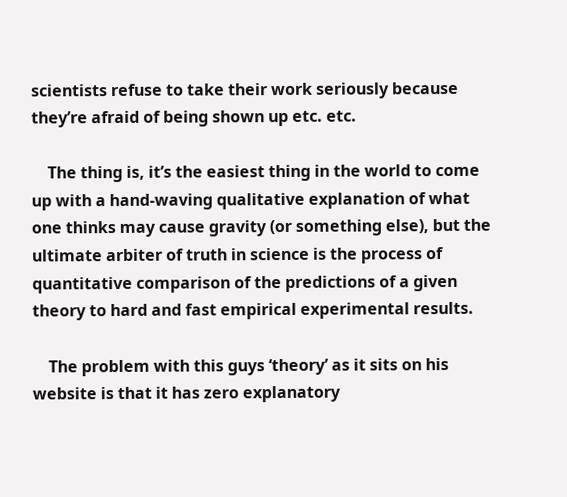scientists refuse to take their work seriously because they’re afraid of being shown up etc. etc.

    The thing is, it’s the easiest thing in the world to come up with a hand-waving qualitative explanation of what one thinks may cause gravity (or something else), but the ultimate arbiter of truth in science is the process of quantitative comparison of the predictions of a given theory to hard and fast empirical experimental results.

    The problem with this guys ‘theory’ as it sits on his website is that it has zero explanatory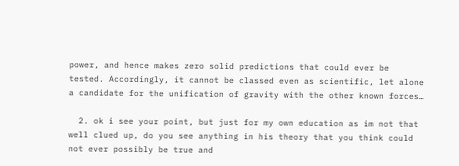power, and hence makes zero solid predictions that could ever be tested. Accordingly, it cannot be classed even as scientific, let alone a candidate for the unification of gravity with the other known forces…

  2. ok i see your point, but just for my own education as im not that well clued up, do you see anything in his theory that you think could not ever possibly be true and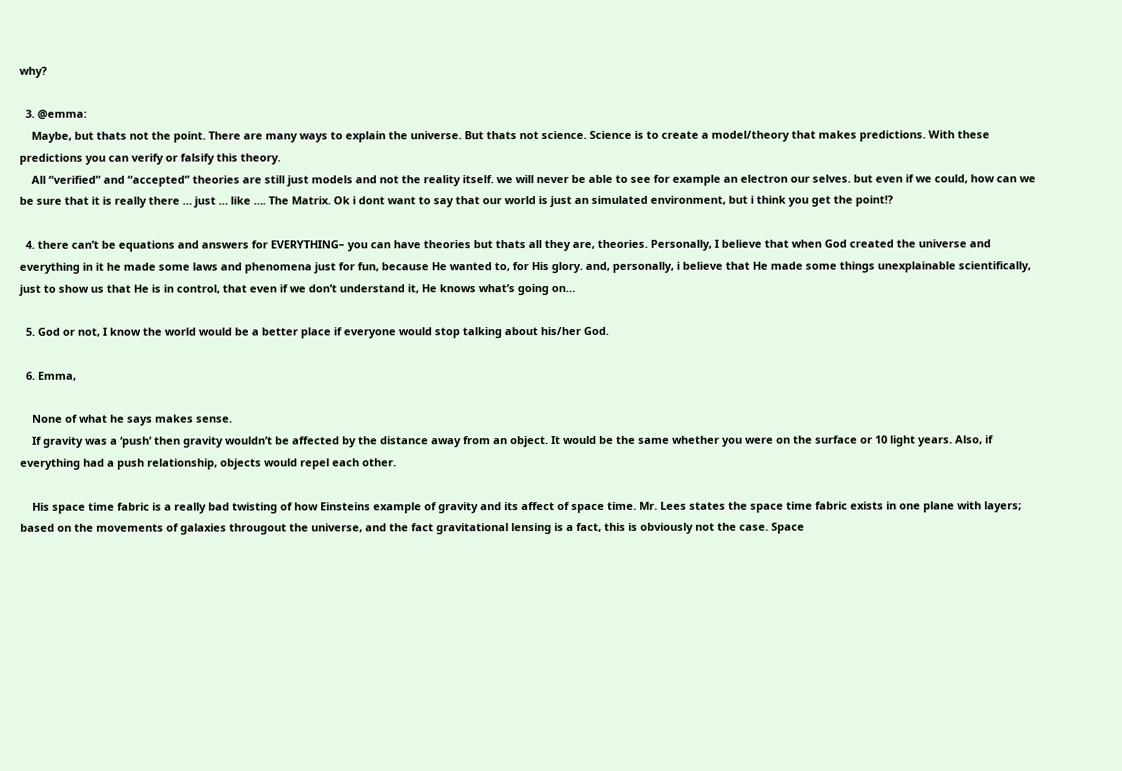why?

  3. @emma:
    Maybe, but thats not the point. There are many ways to explain the universe. But thats not science. Science is to create a model/theory that makes predictions. With these predictions you can verify or falsify this theory.
    All “verified” and “accepted” theories are still just models and not the reality itself. we will never be able to see for example an electron our selves. but even if we could, how can we be sure that it is really there … just … like …. The Matrix. Ok i dont want to say that our world is just an simulated environment, but i think you get the point!?

  4. there can’t be equations and answers for EVERYTHING– you can have theories but thats all they are, theories. Personally, I believe that when God created the universe and everything in it he made some laws and phenomena just for fun, because He wanted to, for His glory. and, personally, i believe that He made some things unexplainable scientifically, just to show us that He is in control, that even if we don’t understand it, He knows what’s going on…

  5. God or not, I know the world would be a better place if everyone would stop talking about his/her God.

  6. Emma,

    None of what he says makes sense.
    If gravity was a ‘push’ then gravity wouldn’t be affected by the distance away from an object. It would be the same whether you were on the surface or 10 light years. Also, if everything had a push relationship, objects would repel each other.

    His space time fabric is a really bad twisting of how Einsteins example of gravity and its affect of space time. Mr. Lees states the space time fabric exists in one plane with layers; based on the movements of galaxies througout the universe, and the fact gravitational lensing is a fact, this is obviously not the case. Space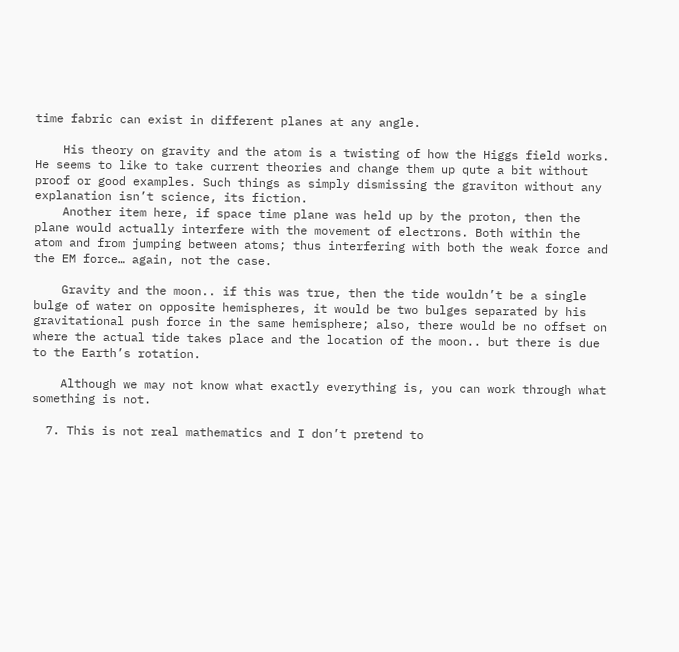time fabric can exist in different planes at any angle.

    His theory on gravity and the atom is a twisting of how the Higgs field works. He seems to like to take current theories and change them up qute a bit without proof or good examples. Such things as simply dismissing the graviton without any explanation isn’t science, its fiction.
    Another item here, if space time plane was held up by the proton, then the plane would actually interfere with the movement of electrons. Both within the atom and from jumping between atoms; thus interfering with both the weak force and the EM force… again, not the case.

    Gravity and the moon.. if this was true, then the tide wouldn’t be a single bulge of water on opposite hemispheres, it would be two bulges separated by his gravitational push force in the same hemisphere; also, there would be no offset on where the actual tide takes place and the location of the moon.. but there is due to the Earth’s rotation.

    Although we may not know what exactly everything is, you can work through what something is not.

  7. This is not real mathematics and I don’t pretend to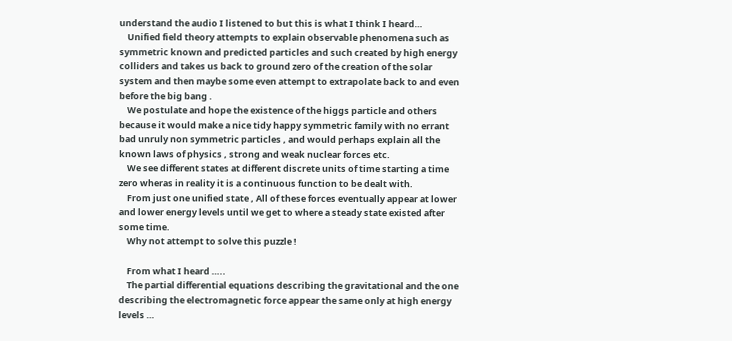understand the audio I listened to but this is what I think I heard…
    Unified field theory attempts to explain observable phenomena such as symmetric known and predicted particles and such created by high energy colliders and takes us back to ground zero of the creation of the solar system and then maybe some even attempt to extrapolate back to and even before the big bang .
    We postulate and hope the existence of the higgs particle and others because it would make a nice tidy happy symmetric family with no errant bad unruly non symmetric particles , and would perhaps explain all the known laws of physics , strong and weak nuclear forces etc.
    We see different states at different discrete units of time starting a time zero wheras in reality it is a continuous function to be dealt with.
    From just one unified state , All of these forces eventually appear at lower and lower energy levels until we get to where a steady state existed after some time.
    Why not attempt to solve this puzzle !

    From what I heard …..
    The partial differential equations describing the gravitational and the one describing the electromagnetic force appear the same only at high energy levels …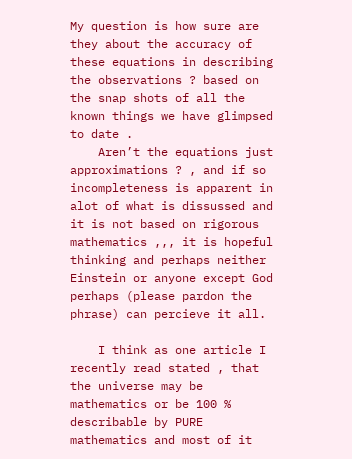My question is how sure are they about the accuracy of these equations in describing the observations ? based on the snap shots of all the known things we have glimpsed to date .
    Aren’t the equations just approximations ? , and if so incompleteness is apparent in alot of what is dissussed and it is not based on rigorous mathematics ,,, it is hopeful thinking and perhaps neither Einstein or anyone except God perhaps (please pardon the phrase) can percieve it all.

    I think as one article I recently read stated , that the universe may be mathematics or be 100 % describable by PURE mathematics and most of it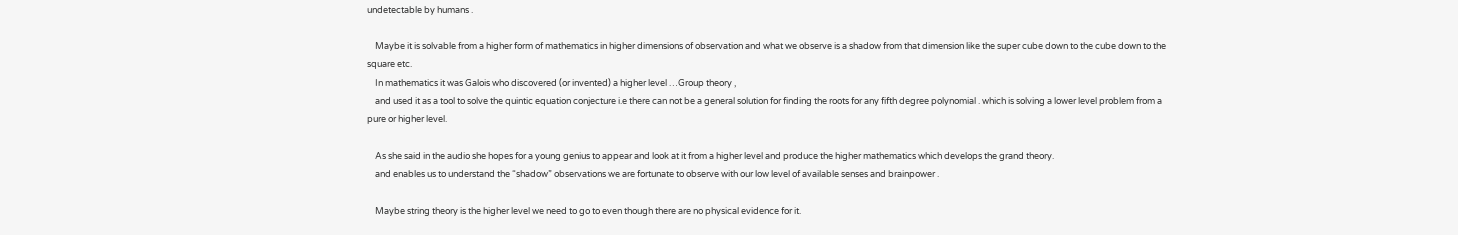undetectable by humans .

    Maybe it is solvable from a higher form of mathematics in higher dimensions of observation and what we observe is a shadow from that dimension like the super cube down to the cube down to the square etc.
    In mathematics it was Galois who discovered (or invented) a higher level …Group theory ,
    and used it as a tool to solve the quintic equation conjecture i.e there can not be a general solution for finding the roots for any fifth degree polynomial . which is solving a lower level problem from a pure or higher level.

    As she said in the audio she hopes for a young genius to appear and look at it from a higher level and produce the higher mathematics which develops the grand theory.
    and enables us to understand the “shadow” observations we are fortunate to observe with our low level of available senses and brainpower .

    Maybe string theory is the higher level we need to go to even though there are no physical evidence for it.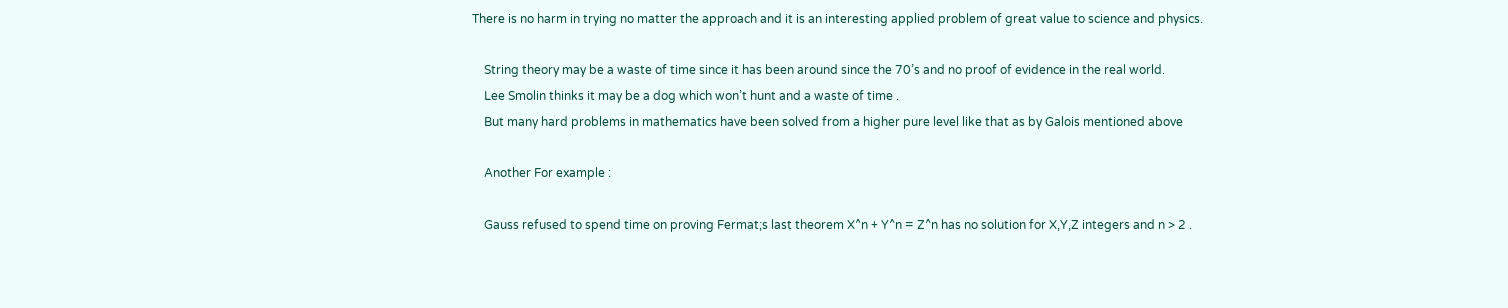There is no harm in trying no matter the approach and it is an interesting applied problem of great value to science and physics.

    String theory may be a waste of time since it has been around since the 70’s and no proof of evidence in the real world.
    Lee Smolin thinks it may be a dog which won’t hunt and a waste of time .
    But many hard problems in mathematics have been solved from a higher pure level like that as by Galois mentioned above

    Another For example :

    Gauss refused to spend time on proving Fermat;s last theorem X^n + Y^n = Z^n has no solution for X,Y,Z integers and n > 2 .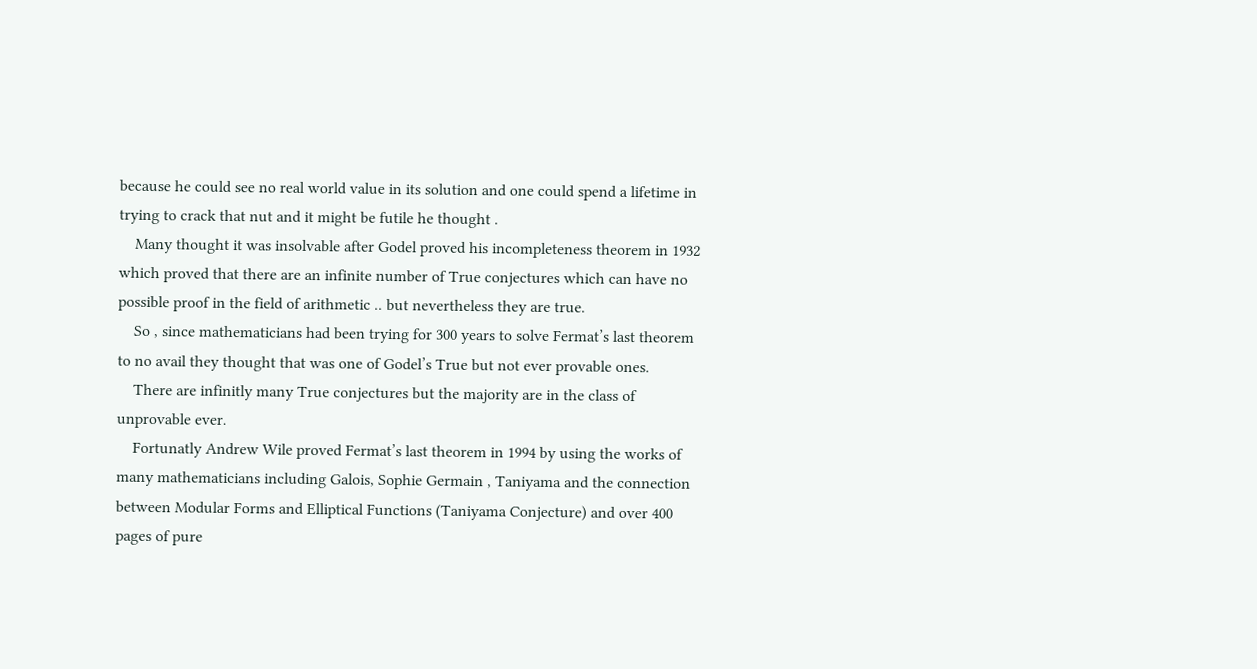because he could see no real world value in its solution and one could spend a lifetime in trying to crack that nut and it might be futile he thought .
    Many thought it was insolvable after Godel proved his incompleteness theorem in 1932 which proved that there are an infinite number of True conjectures which can have no possible proof in the field of arithmetic .. but nevertheless they are true.
    So , since mathematicians had been trying for 300 years to solve Fermat’s last theorem to no avail they thought that was one of Godel’s True but not ever provable ones.
    There are infinitly many True conjectures but the majority are in the class of unprovable ever.
    Fortunatly Andrew Wile proved Fermat’s last theorem in 1994 by using the works of many mathematicians including Galois, Sophie Germain , Taniyama and the connection between Modular Forms and Elliptical Functions (Taniyama Conjecture) and over 400 pages of pure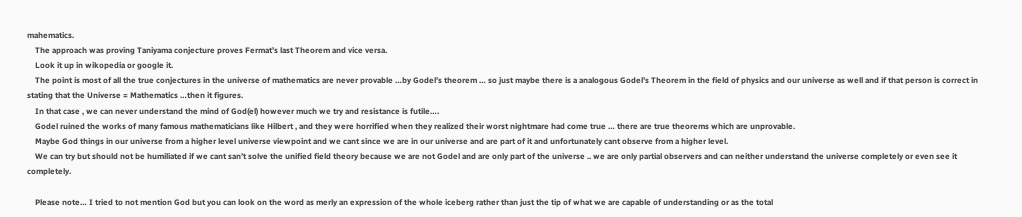mahematics.
    The approach was proving Taniyama conjecture proves Fermat’s last Theorem and vice versa.
    Look it up in wikopedia or google it.
    The point is most of all the true conjectures in the universe of mathematics are never provable …by Godel’s theorem … so just maybe there is a analogous Godel’s Theorem in the field of physics and our universe as well and if that person is correct in stating that the Universe = Mathematics …then it figures.
    In that case , we can never understand the mind of God(el) however much we try and resistance is futile….
    Godel ruined the works of many famous mathematicians like Hilbert , and they were horrified when they realized their worst nightmare had come true … there are true theorems which are unprovable.
    Maybe God things in our universe from a higher level universe viewpoint and we cant since we are in our universe and are part of it and unfortunately cant observe from a higher level.
    We can try but should not be humiliated if we cant san’t solve the unified field theory because we are not Godel and are only part of the universe .. we are only partial observers and can neither understand the universe completely or even see it completely.

    Please note… I tried to not mention God but you can look on the word as merly an expression of the whole iceberg rather than just the tip of what we are capable of understanding or as the total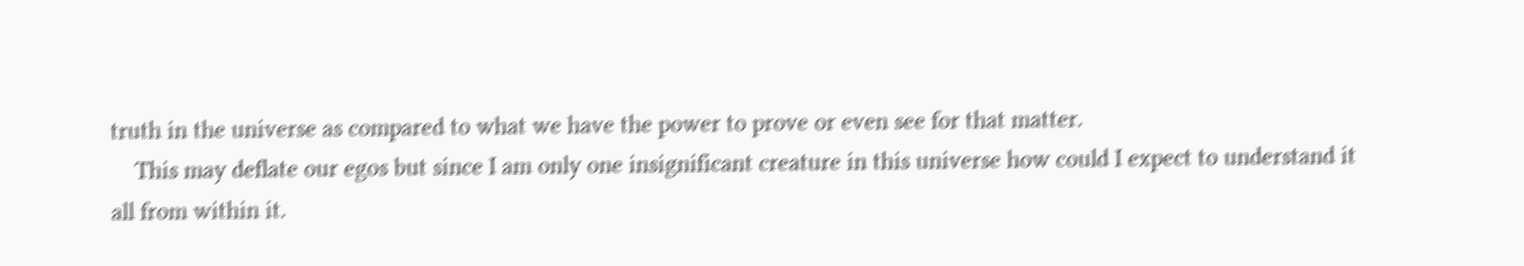truth in the universe as compared to what we have the power to prove or even see for that matter.
    This may deflate our egos but since I am only one insignificant creature in this universe how could I expect to understand it all from within it.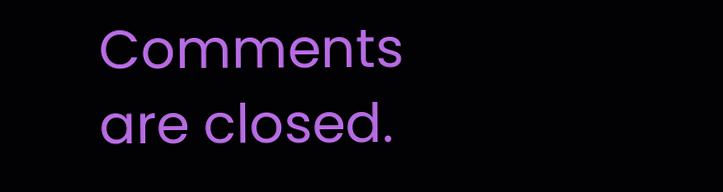Comments are closed.